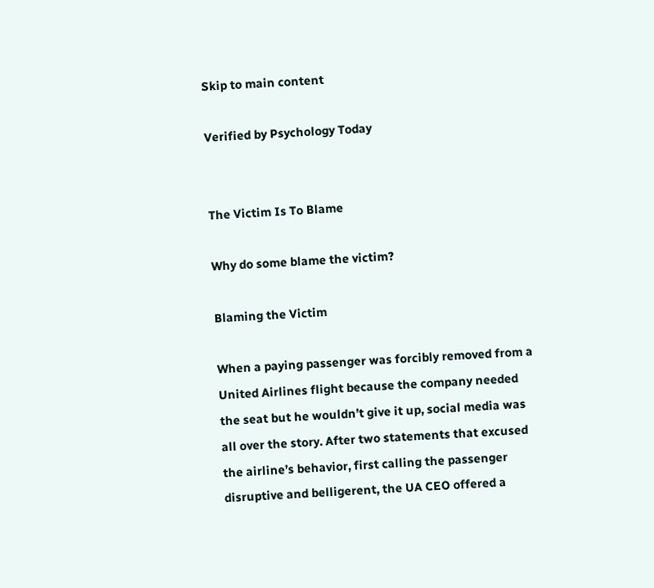Skip to main content

Verified by Psychology Today


The Victim Is To Blame

Why do some blame the victim?

Blaming the Victim

When a paying passenger was forcibly removed from a United Airlines flight because the company needed the seat but he wouldn’t give it up, social media was all over the story. After two statements that excused the airline’s behavior, first calling the passenger disruptive and belligerent, the UA CEO offered a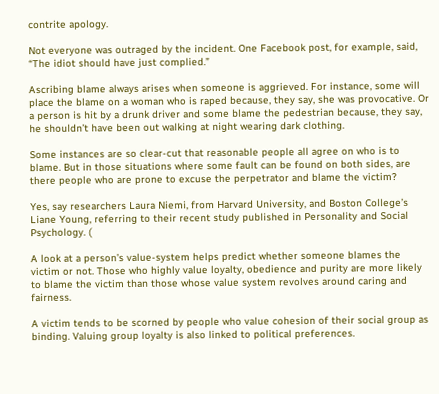contrite apology.

Not everyone was outraged by the incident. One Facebook post, for example, said, “The idiot should have just complied.”

Ascribing blame always arises when someone is aggrieved. For instance, some will place the blame on a woman who is raped because, they say, she was provocative. Or a person is hit by a drunk driver and some blame the pedestrian because, they say, he shouldn’t have been out walking at night wearing dark clothing.

Some instances are so clear-cut that reasonable people all agree on who is to blame. But in those situations where some fault can be found on both sides, are there people who are prone to excuse the perpetrator and blame the victim?

Yes, say researchers Laura Niemi, from Harvard University, and Boston College’s Liane Young, referring to their recent study published in Personality and Social Psychology. (

A look at a person’s value-system helps predict whether someone blames the victim or not. Those who highly value loyalty, obedience and purity are more likely to blame the victim than those whose value system revolves around caring and fairness.

A victim tends to be scorned by people who value cohesion of their social group as binding. Valuing group loyalty is also linked to political preferences.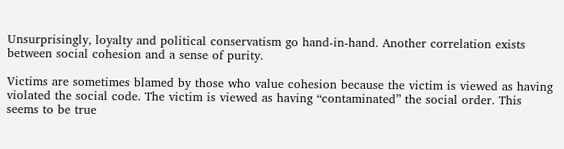Unsurprisingly, loyalty and political conservatism go hand-in-hand. Another correlation exists between social cohesion and a sense of purity.

Victims are sometimes blamed by those who value cohesion because the victim is viewed as having violated the social code. The victim is viewed as having “contaminated” the social order. This seems to be true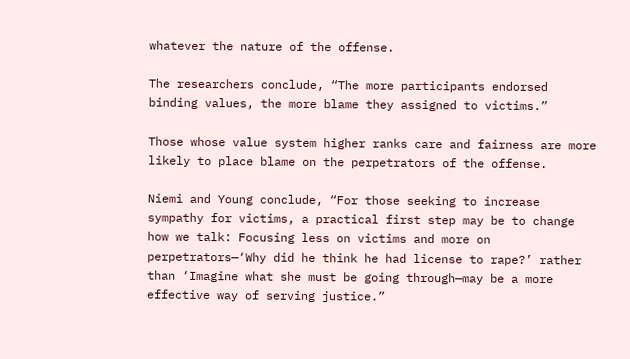whatever the nature of the offense.

The researchers conclude, “The more participants endorsed binding values, the more blame they assigned to victims.”

Those whose value system higher ranks care and fairness are more likely to place blame on the perpetrators of the offense.

Niemi and Young conclude, “For those seeking to increase sympathy for victims, a practical first step may be to change how we talk: Focusing less on victims and more on perpetrators—‘Why did he think he had license to rape?’ rather than ‘Imagine what she must be going through—may be a more effective way of serving justice.”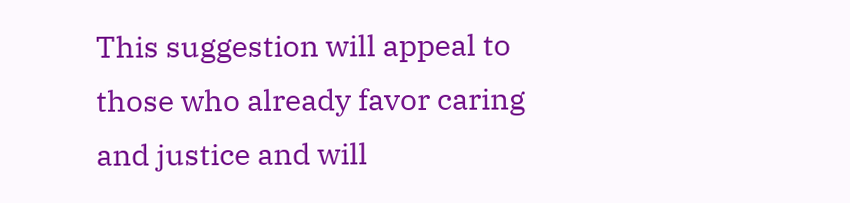This suggestion will appeal to those who already favor caring and justice and will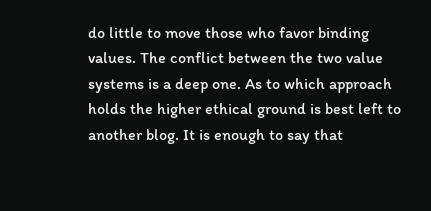do little to move those who favor binding values. The conflict between the two value systems is a deep one. As to which approach holds the higher ethical ground is best left to another blog. It is enough to say that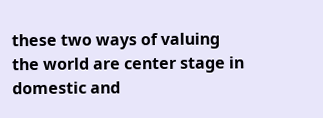these two ways of valuing the world are center stage in domestic and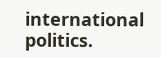international politics.